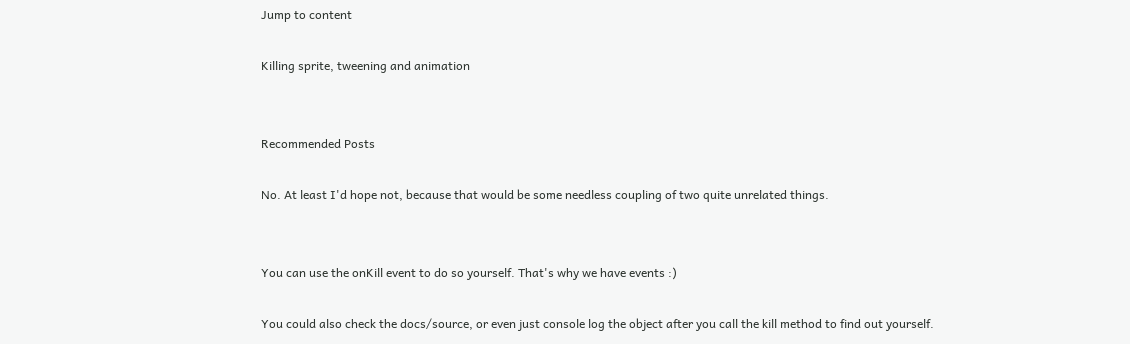Jump to content

Killing sprite, tweening and animation


Recommended Posts

No. At least I'd hope not, because that would be some needless coupling of two quite unrelated things.


You can use the onKill event to do so yourself. That's why we have events :)

You could also check the docs/source, or even just console log the object after you call the kill method to find out yourself.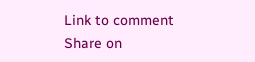Link to comment
Share on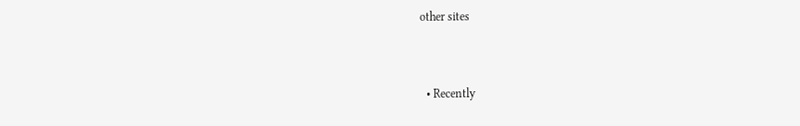other sites


  • Recently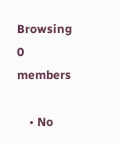Browsing   0 members

    • No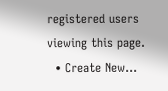registered users viewing this page.
  • Create New...